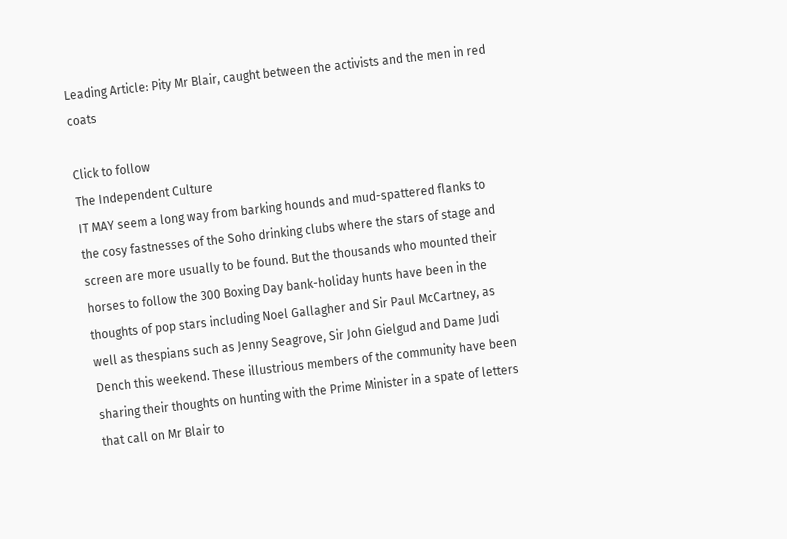Leading Article: Pity Mr Blair, caught between the activists and the men in red coats

Click to follow
The Independent Culture
IT MAY seem a long way from barking hounds and mud-spattered flanks to the cosy fastnesses of the Soho drinking clubs where the stars of stage and screen are more usually to be found. But the thousands who mounted their horses to follow the 300 Boxing Day bank-holiday hunts have been in the thoughts of pop stars including Noel Gallagher and Sir Paul McCartney, as well as thespians such as Jenny Seagrove, Sir John Gielgud and Dame Judi Dench this weekend. These illustrious members of the community have been sharing their thoughts on hunting with the Prime Minister in a spate of letters that call on Mr Blair to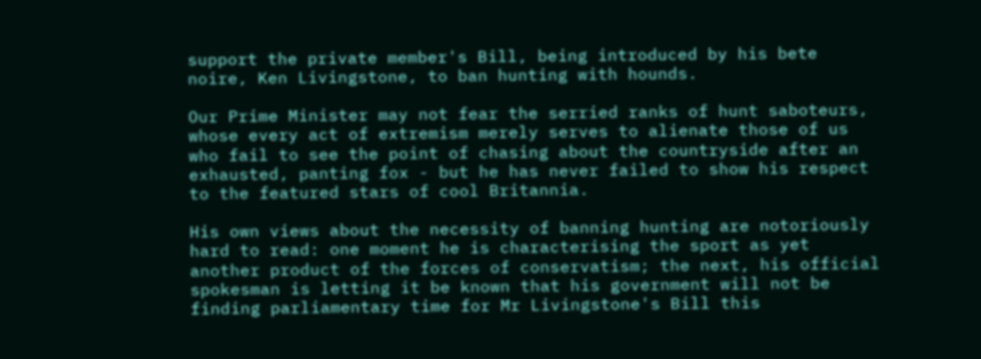support the private member's Bill, being introduced by his bete noire, Ken Livingstone, to ban hunting with hounds.

Our Prime Minister may not fear the serried ranks of hunt saboteurs, whose every act of extremism merely serves to alienate those of us who fail to see the point of chasing about the countryside after an exhausted, panting fox - but he has never failed to show his respect to the featured stars of cool Britannia.

His own views about the necessity of banning hunting are notoriously hard to read: one moment he is characterising the sport as yet another product of the forces of conservatism; the next, his official spokesman is letting it be known that his government will not be finding parliamentary time for Mr Livingstone's Bill this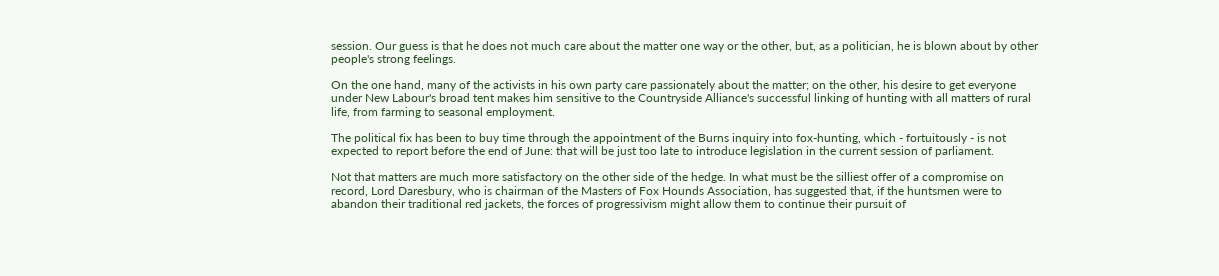session. Our guess is that he does not much care about the matter one way or the other, but, as a politician, he is blown about by other people's strong feelings.

On the one hand, many of the activists in his own party care passionately about the matter; on the other, his desire to get everyone under New Labour's broad tent makes him sensitive to the Countryside Alliance's successful linking of hunting with all matters of rural life, from farming to seasonal employment.

The political fix has been to buy time through the appointment of the Burns inquiry into fox-hunting, which - fortuitously - is not expected to report before the end of June: that will be just too late to introduce legislation in the current session of parliament.

Not that matters are much more satisfactory on the other side of the hedge. In what must be the silliest offer of a compromise on record, Lord Daresbury, who is chairman of the Masters of Fox Hounds Association, has suggested that, if the huntsmen were to abandon their traditional red jackets, the forces of progressivism might allow them to continue their pursuit of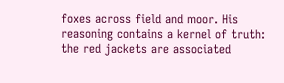foxes across field and moor. His reasoning contains a kernel of truth: the red jackets are associated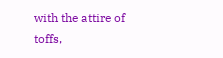with the attire of toffs,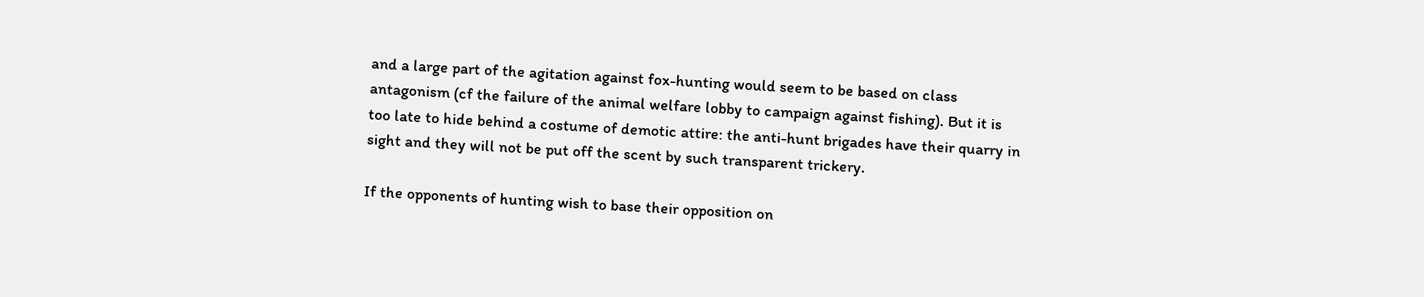and a large part of the agitation against fox-hunting would seem to be based on class antagonism (cf the failure of the animal welfare lobby to campaign against fishing). But it is too late to hide behind a costume of demotic attire: the anti-hunt brigades have their quarry in sight and they will not be put off the scent by such transparent trickery.

If the opponents of hunting wish to base their opposition on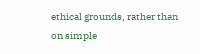ethical grounds, rather than on simple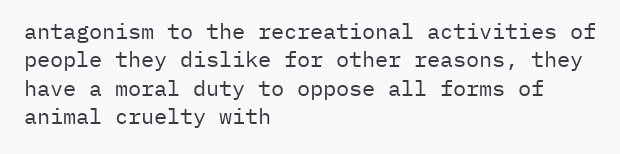antagonism to the recreational activities of people they dislike for other reasons, they have a moral duty to oppose all forms of animal cruelty with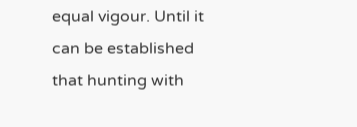equal vigour. Until it can be established that hunting with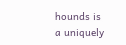hounds is a uniquely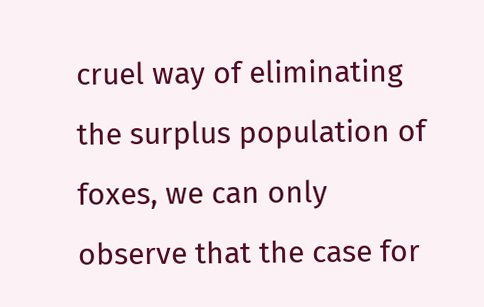cruel way of eliminating the surplus population of foxes, we can only observe that the case for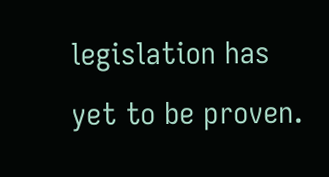legislation has yet to be proven.